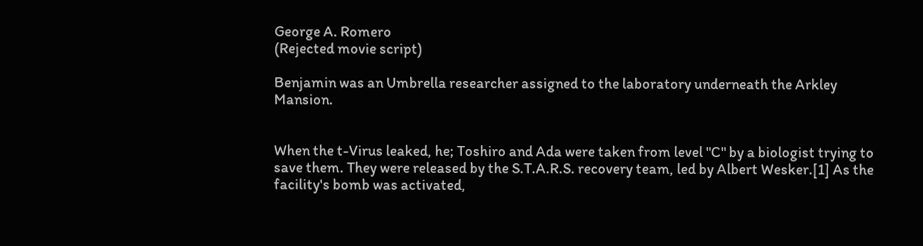George A. Romero
(Rejected movie script)

Benjamin was an Umbrella researcher assigned to the laboratory underneath the Arkley Mansion.


When the t-Virus leaked, he; Toshiro and Ada were taken from level "C" by a biologist trying to save them. They were released by the S.T.A.R.S. recovery team, led by Albert Wesker.[1] As the facility's bomb was activated,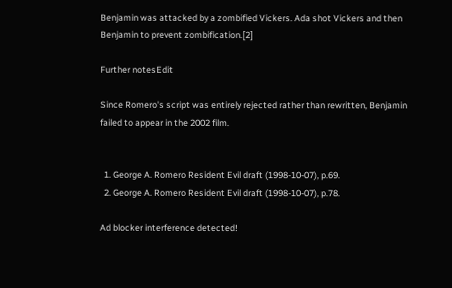Benjamin was attacked by a zombified Vickers. Ada shot Vickers and then Benjamin to prevent zombification.[2]

Further notesEdit

Since Romero's script was entirely rejected rather than rewritten, Benjamin failed to appear in the 2002 film.


  1. George A. Romero Resident Evil draft (1998-10-07), p.69.
  2. George A. Romero Resident Evil draft (1998-10-07), p.78.

Ad blocker interference detected!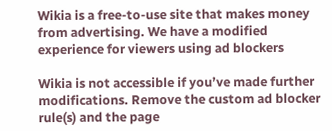Wikia is a free-to-use site that makes money from advertising. We have a modified experience for viewers using ad blockers

Wikia is not accessible if you’ve made further modifications. Remove the custom ad blocker rule(s) and the page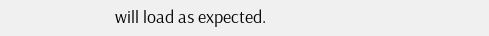will load as expected.